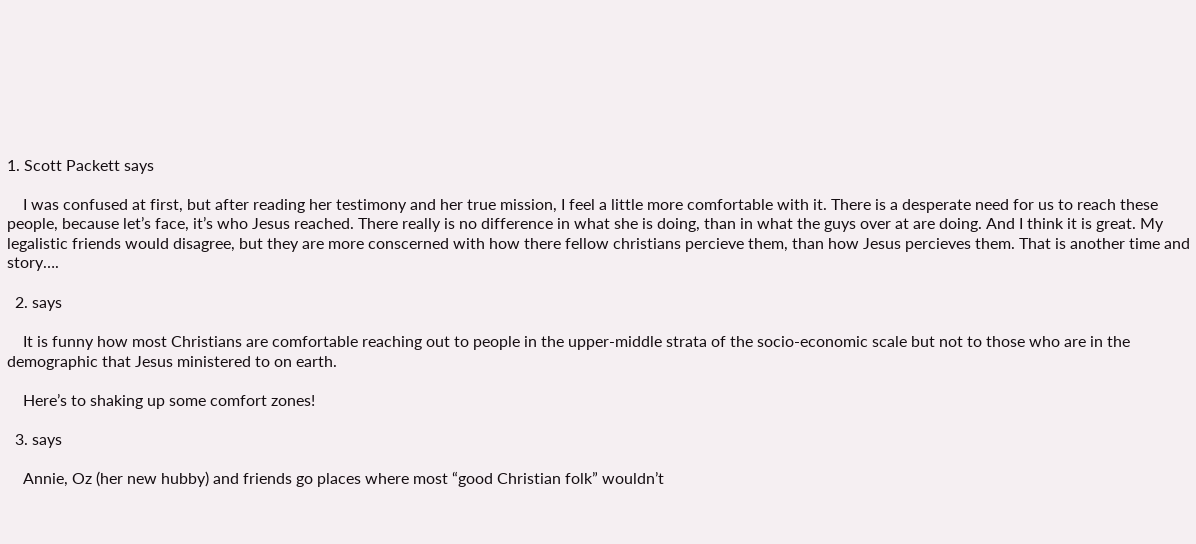1. Scott Packett says

    I was confused at first, but after reading her testimony and her true mission, I feel a little more comfortable with it. There is a desperate need for us to reach these people, because let’s face, it’s who Jesus reached. There really is no difference in what she is doing, than in what the guys over at are doing. And I think it is great. My legalistic friends would disagree, but they are more conscerned with how there fellow christians percieve them, than how Jesus percieves them. That is another time and story….

  2. says

    It is funny how most Christians are comfortable reaching out to people in the upper-middle strata of the socio-economic scale but not to those who are in the demographic that Jesus ministered to on earth.

    Here’s to shaking up some comfort zones!

  3. says

    Annie, Oz (her new hubby) and friends go places where most “good Christian folk” wouldn’t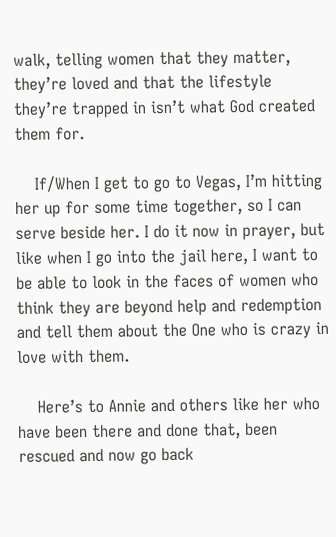walk, telling women that they matter, they’re loved and that the lifestyle they’re trapped in isn’t what God created them for.

    If/When I get to go to Vegas, I’m hitting her up for some time together, so I can serve beside her. I do it now in prayer, but like when I go into the jail here, I want to be able to look in the faces of women who think they are beyond help and redemption and tell them about the One who is crazy in love with them.

    Here’s to Annie and others like her who have been there and done that, been rescued and now go back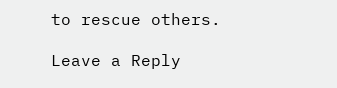to rescue others.

Leave a Reply